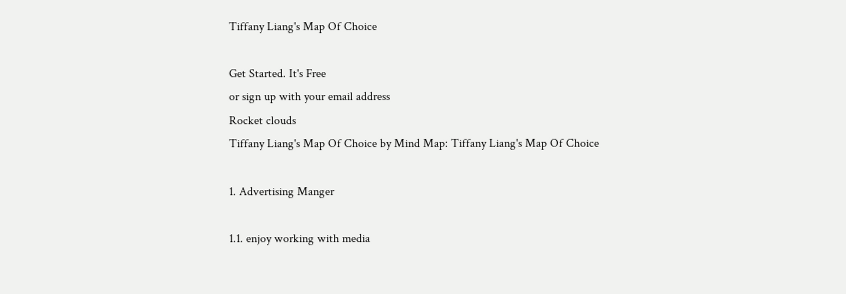Tiffany Liang's Map Of Choice

Get Started. It's Free
or sign up with your email address
Rocket clouds
Tiffany Liang's Map Of Choice by Mind Map: Tiffany Liang's Map Of Choice

1. Advertising Manger

1.1. enjoy working with media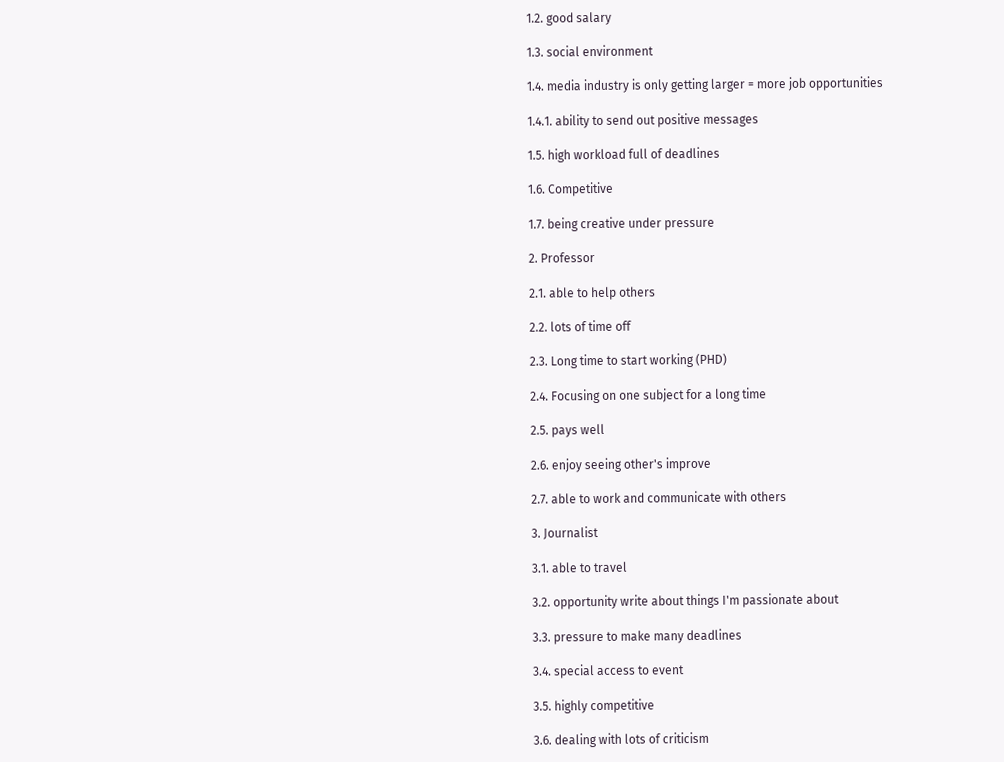1.2. good salary

1.3. social environment

1.4. media industry is only getting larger = more job opportunities

1.4.1. ability to send out positive messages

1.5. high workload full of deadlines

1.6. Competitive

1.7. being creative under pressure

2. Professor

2.1. able to help others

2.2. lots of time off

2.3. Long time to start working (PHD)

2.4. Focusing on one subject for a long time

2.5. pays well

2.6. enjoy seeing other's improve

2.7. able to work and communicate with others

3. Journalist

3.1. able to travel

3.2. opportunity write about things I'm passionate about

3.3. pressure to make many deadlines

3.4. special access to event

3.5. highly competitive

3.6. dealing with lots of criticism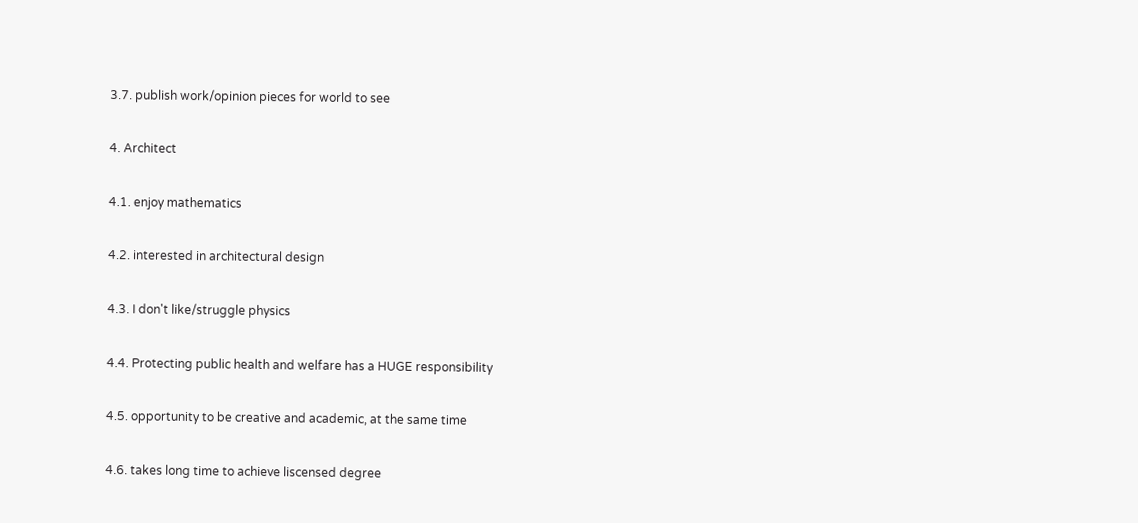3.7. publish work/opinion pieces for world to see

4. Architect

4.1. enjoy mathematics

4.2. interested in architectural design

4.3. I don't like/struggle physics

4.4. Protecting public health and welfare has a HUGE responsibility

4.5. opportunity to be creative and academic, at the same time

4.6. takes long time to achieve liscensed degree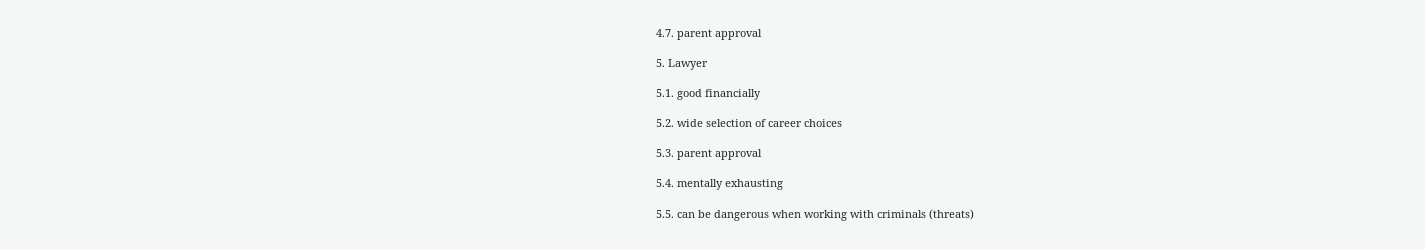4.7. parent approval

5. Lawyer

5.1. good financially

5.2. wide selection of career choices

5.3. parent approval

5.4. mentally exhausting

5.5. can be dangerous when working with criminals (threats)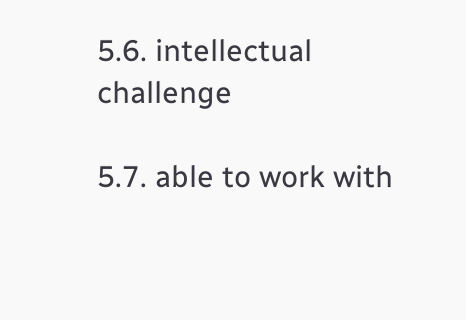5.6. intellectual challenge

5.7. able to work with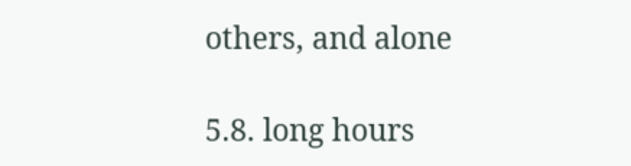others, and alone

5.8. long hours